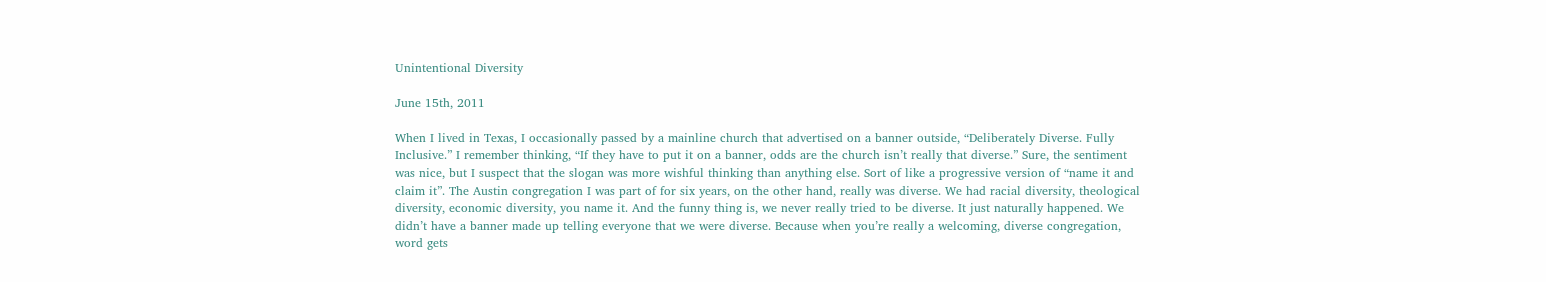Unintentional Diversity

June 15th, 2011

When I lived in Texas, I occasionally passed by a mainline church that advertised on a banner outside, “Deliberately Diverse. Fully Inclusive.” I remember thinking, “If they have to put it on a banner, odds are the church isn’t really that diverse.” Sure, the sentiment was nice, but I suspect that the slogan was more wishful thinking than anything else. Sort of like a progressive version of “name it and claim it”. The Austin congregation I was part of for six years, on the other hand, really was diverse. We had racial diversity, theological diversity, economic diversity, you name it. And the funny thing is, we never really tried to be diverse. It just naturally happened. We didn’t have a banner made up telling everyone that we were diverse. Because when you’re really a welcoming, diverse congregation, word gets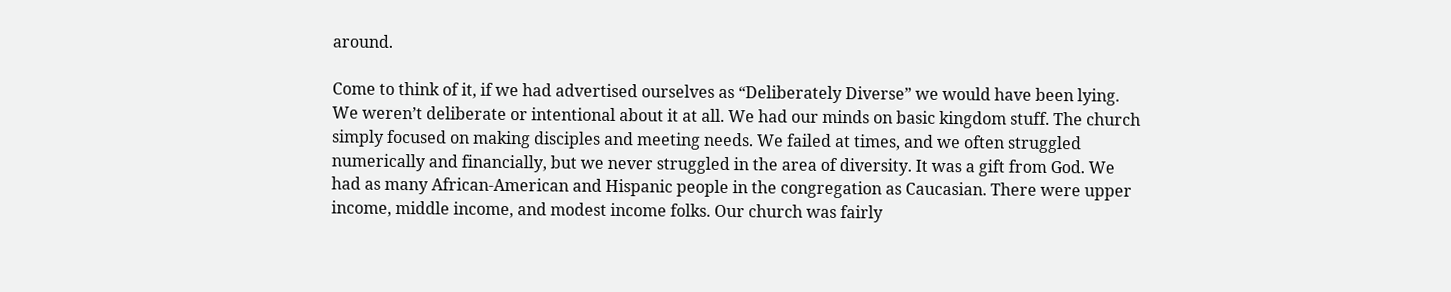around.

Come to think of it, if we had advertised ourselves as “Deliberately Diverse” we would have been lying. We weren’t deliberate or intentional about it at all. We had our minds on basic kingdom stuff. The church simply focused on making disciples and meeting needs. We failed at times, and we often struggled numerically and financially, but we never struggled in the area of diversity. It was a gift from God. We had as many African-American and Hispanic people in the congregation as Caucasian. There were upper income, middle income, and modest income folks. Our church was fairly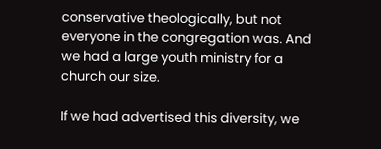conservative theologically, but not everyone in the congregation was. And we had a large youth ministry for a church our size.

If we had advertised this diversity, we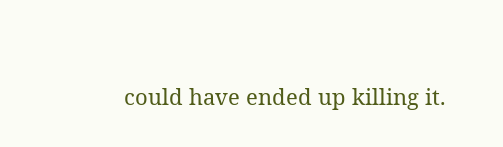could have ended up killing it.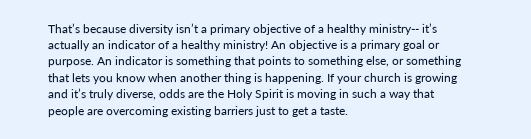That’s because diversity isn’t a primary objective of a healthy ministry-- it’s actually an indicator of a healthy ministry! An objective is a primary goal or purpose. An indicator is something that points to something else, or something that lets you know when another thing is happening. If your church is growing and it’s truly diverse, odds are the Holy Spirit is moving in such a way that people are overcoming existing barriers just to get a taste.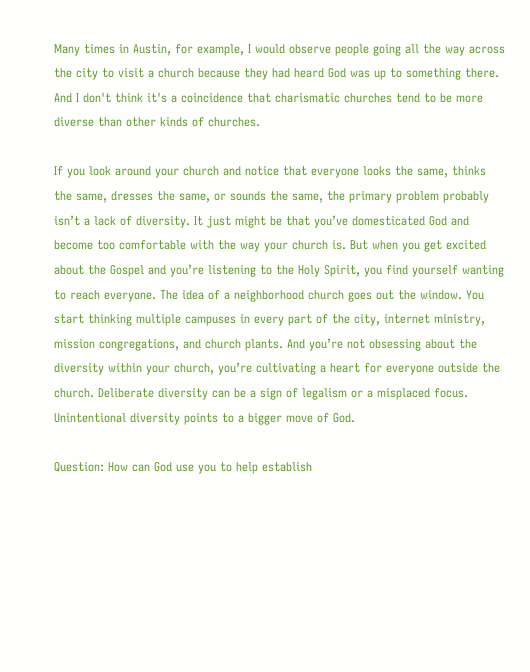Many times in Austin, for example, I would observe people going all the way across the city to visit a church because they had heard God was up to something there. And I don't think it's a coincidence that charismatic churches tend to be more diverse than other kinds of churches.

If you look around your church and notice that everyone looks the same, thinks the same, dresses the same, or sounds the same, the primary problem probably isn’t a lack of diversity. It just might be that you’ve domesticated God and become too comfortable with the way your church is. But when you get excited about the Gospel and you’re listening to the Holy Spirit, you find yourself wanting to reach everyone. The idea of a neighborhood church goes out the window. You start thinking multiple campuses in every part of the city, internet ministry, mission congregations, and church plants. And you’re not obsessing about the diversity within your church, you’re cultivating a heart for everyone outside the church. Deliberate diversity can be a sign of legalism or a misplaced focus. Unintentional diversity points to a bigger move of God.

Question: How can God use you to help establish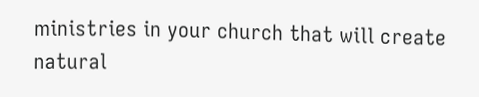ministries in your church that will create natural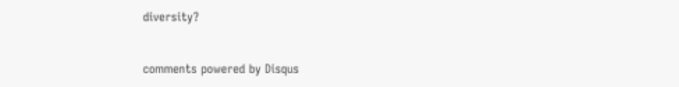diversity?


comments powered by Disqus